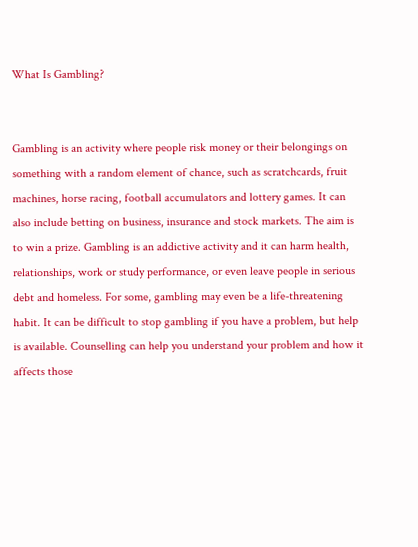What Is Gambling?


Gambling is an activity where people risk money or their belongings on something with a random element of chance, such as scratchcards, fruit machines, horse racing, football accumulators and lottery games. It can also include betting on business, insurance and stock markets. The aim is to win a prize. Gambling is an addictive activity and it can harm health, relationships, work or study performance, or even leave people in serious debt and homeless. For some, gambling may even be a life-threatening habit. It can be difficult to stop gambling if you have a problem, but help is available. Counselling can help you understand your problem and how it affects those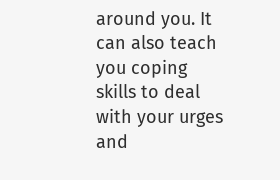around you. It can also teach you coping skills to deal with your urges and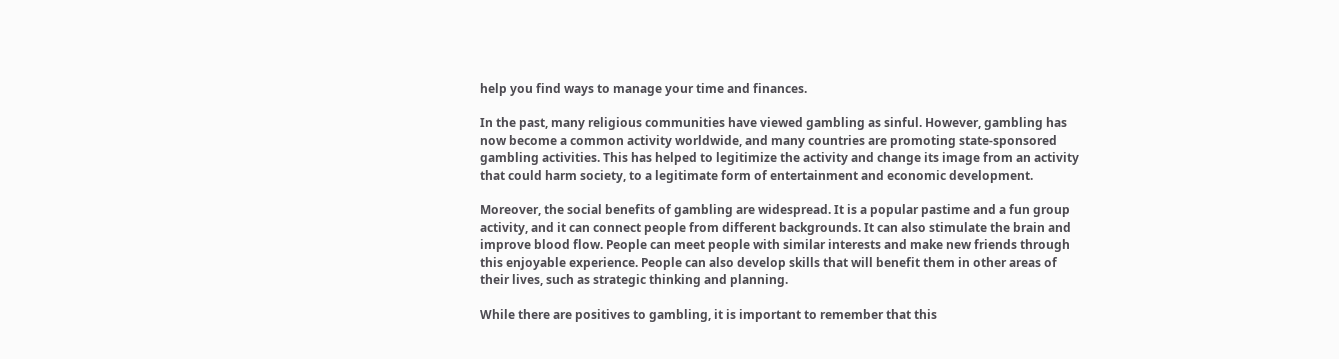help you find ways to manage your time and finances.

In the past, many religious communities have viewed gambling as sinful. However, gambling has now become a common activity worldwide, and many countries are promoting state-sponsored gambling activities. This has helped to legitimize the activity and change its image from an activity that could harm society, to a legitimate form of entertainment and economic development.

Moreover, the social benefits of gambling are widespread. It is a popular pastime and a fun group activity, and it can connect people from different backgrounds. It can also stimulate the brain and improve blood flow. People can meet people with similar interests and make new friends through this enjoyable experience. People can also develop skills that will benefit them in other areas of their lives, such as strategic thinking and planning.

While there are positives to gambling, it is important to remember that this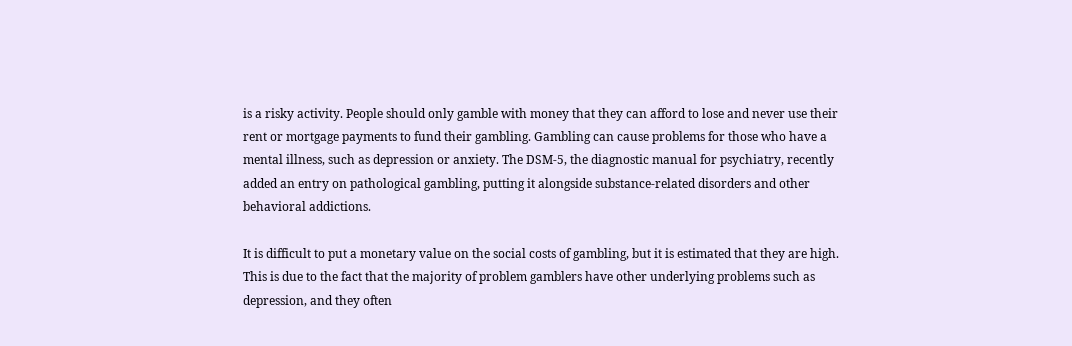is a risky activity. People should only gamble with money that they can afford to lose and never use their rent or mortgage payments to fund their gambling. Gambling can cause problems for those who have a mental illness, such as depression or anxiety. The DSM-5, the diagnostic manual for psychiatry, recently added an entry on pathological gambling, putting it alongside substance-related disorders and other behavioral addictions.

It is difficult to put a monetary value on the social costs of gambling, but it is estimated that they are high. This is due to the fact that the majority of problem gamblers have other underlying problems such as depression, and they often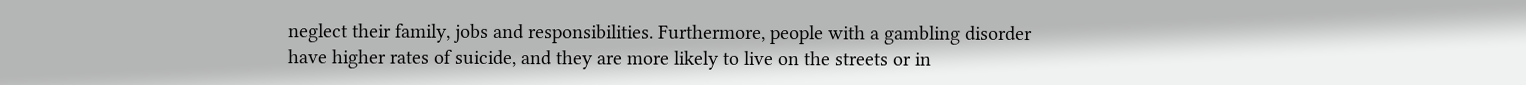neglect their family, jobs and responsibilities. Furthermore, people with a gambling disorder have higher rates of suicide, and they are more likely to live on the streets or in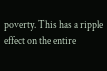poverty. This has a ripple effect on the entire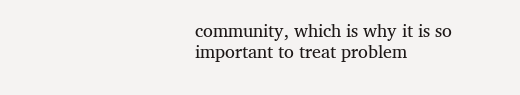community, which is why it is so important to treat problem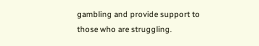gambling and provide support to those who are struggling.